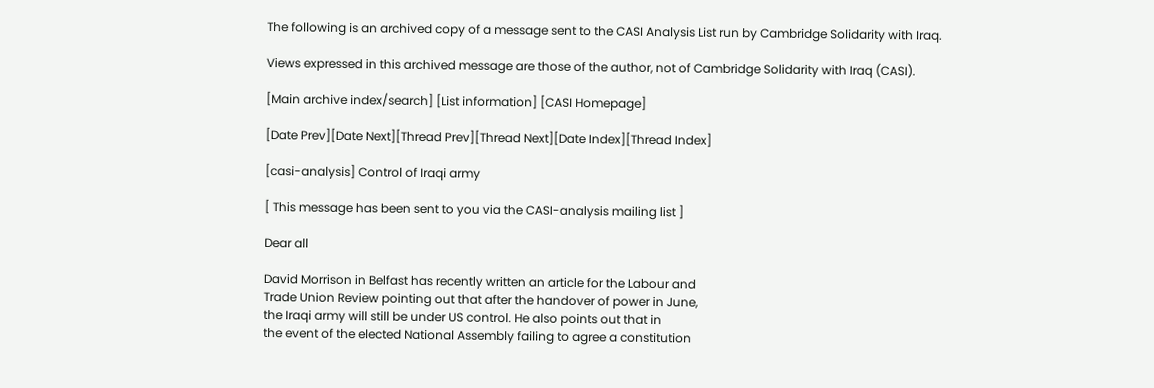The following is an archived copy of a message sent to the CASI Analysis List run by Cambridge Solidarity with Iraq.

Views expressed in this archived message are those of the author, not of Cambridge Solidarity with Iraq (CASI).

[Main archive index/search] [List information] [CASI Homepage]

[Date Prev][Date Next][Thread Prev][Thread Next][Date Index][Thread Index]

[casi-analysis] Control of Iraqi army

[ This message has been sent to you via the CASI-analysis mailing list ]

Dear all

David Morrison in Belfast has recently written an article for the Labour and
Trade Union Review pointing out that after the handover of power in June,
the Iraqi army will still be under US control. He also points out that in
the event of the elected National Assembly failing to agree a constitution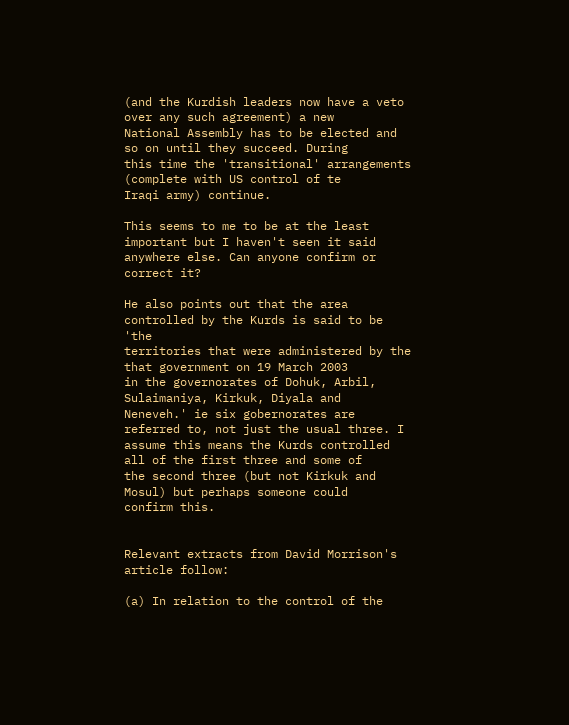(and the Kurdish leaders now have a veto over any such agreement) a new
National Assembly has to be elected and so on until they succeed. During
this time the 'transitional' arrangements (complete with US control of te
Iraqi army) continue.

This seems to me to be at the least important but I haven't seen it said
anywhere else. Can anyone confirm or correct it?

He also points out that the area controlled by the Kurds is said to be 'the
territories that were administered by the that government on 19 March 2003
in the governorates of Dohuk, Arbil, Sulaimaniya, Kirkuk, Diyala and
Neneveh.' ie six gobernorates are referred to, not just the usual three. I
assume this means the Kurds controlled all of the first three and some of
the second three (but not Kirkuk and Mosul) but perhaps someone could
confirm this.


Relevant extracts from David Morrison's article follow:

(a) In relation to the control of the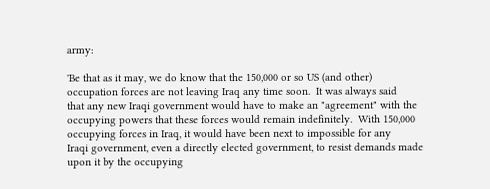army:

'Be that as it may, we do know that the 150,000 or so US (and other)
occupation forces are not leaving Iraq any time soon.  It was always said
that any new Iraqi government would have to make an "agreement" with the
occupying powers that these forces would remain indefinitely.  With 150,000
occupying forces in Iraq, it would have been next to impossible for any
Iraqi government, even a directly elected government, to resist demands made
upon it by the occupying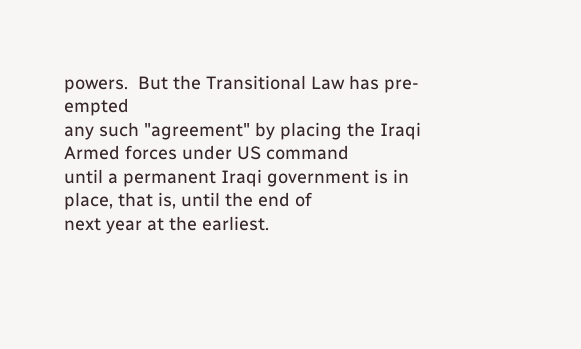powers.  But the Transitional Law has pre-empted
any such "agreement" by placing the Iraqi Armed forces under US command
until a permanent Iraqi government is in place, that is, until the end of
next year at the earliest.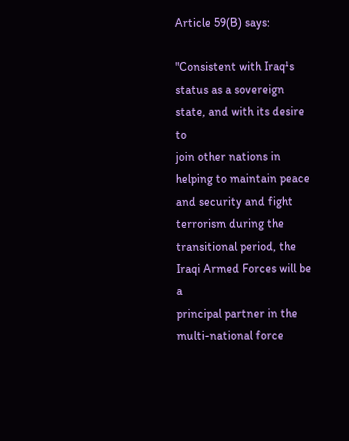Article 59(B) says:

"Consistent with Iraq¹s status as a sovereign state, and with its desire to
join other nations in helping to maintain peace and security and fight
terrorism during the transitional period, the Iraqi Armed Forces will be a
principal partner in the multi-national force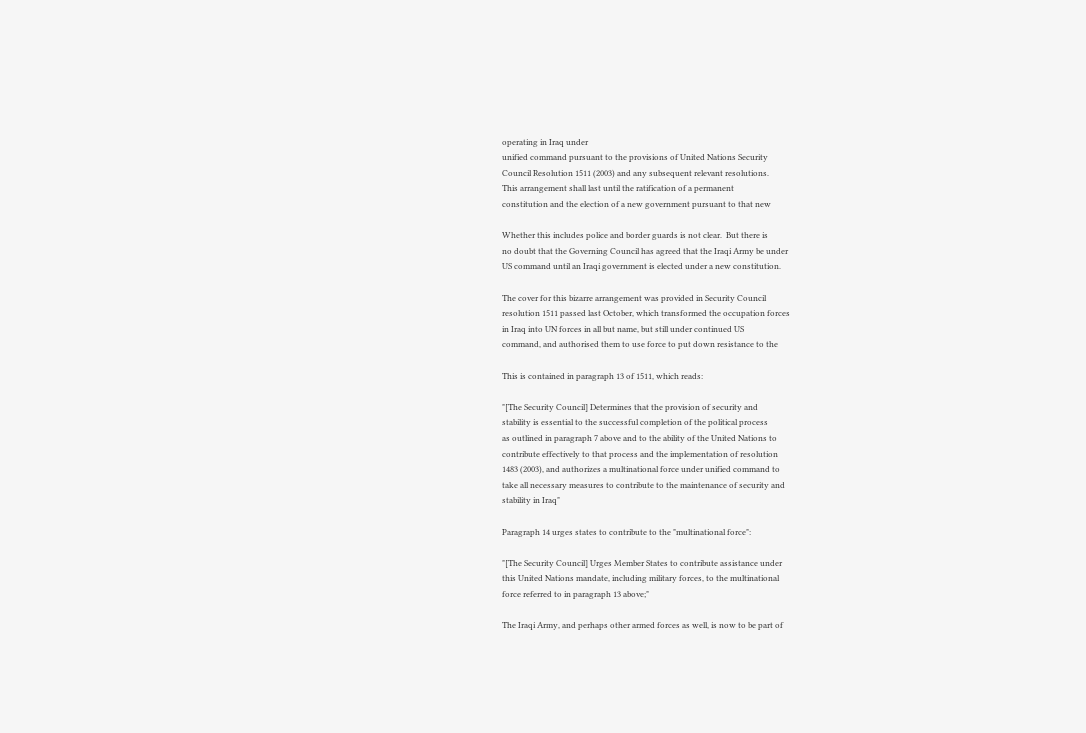operating in Iraq under
unified command pursuant to the provisions of United Nations Security
Council Resolution 1511 (2003) and any subsequent relevant resolutions.
This arrangement shall last until the ratification of a permanent
constitution and the election of a new government pursuant to that new

Whether this includes police and border guards is not clear.  But there is
no doubt that the Governing Council has agreed that the Iraqi Army be under
US command until an Iraqi government is elected under a new constitution.

The cover for this bizarre arrangement was provided in Security Council
resolution 1511 passed last October, which transformed the occupation forces
in Iraq into UN forces in all but name, but still under continued US
command, and authorised them to use force to put down resistance to the

This is contained in paragraph 13 of 1511, which reads:

"[The Security Council] Determines that the provision of security and
stability is essential to the successful completion of the political process
as outlined in paragraph 7 above and to the ability of the United Nations to
contribute effectively to that process and the implementation of resolution
1483 (2003), and authorizes a multinational force under unified command to
take all necessary measures to contribute to the maintenance of security and
stability in Iraq"

Paragraph 14 urges states to contribute to the "multinational force":

"[The Security Council] Urges Member States to contribute assistance under
this United Nations mandate, including military forces, to the multinational
force referred to in paragraph 13 above;"

The Iraqi Army, and perhaps other armed forces as well, is now to be part of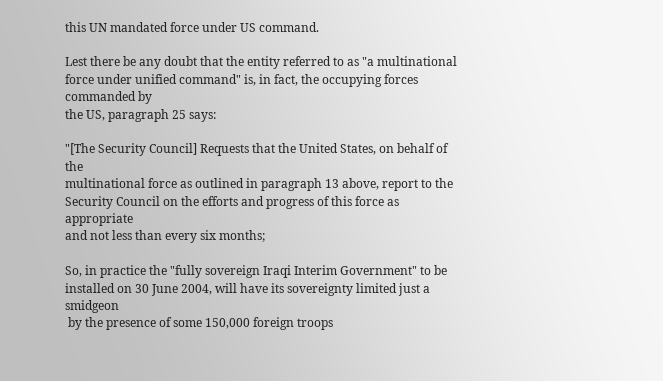this UN mandated force under US command.

Lest there be any doubt that the entity referred to as "a multinational
force under unified command" is, in fact, the occupying forces commanded by
the US, paragraph 25 says:

"[The Security Council] Requests that the United States, on behalf of the
multinational force as outlined in paragraph 13 above, report to the
Security Council on the efforts and progress of this force as appropriate
and not less than every six months;

So, in practice the "fully sovereign Iraqi Interim Government" to be
installed on 30 June 2004, will have its sovereignty limited just a smidgeon
 by the presence of some 150,000 foreign troops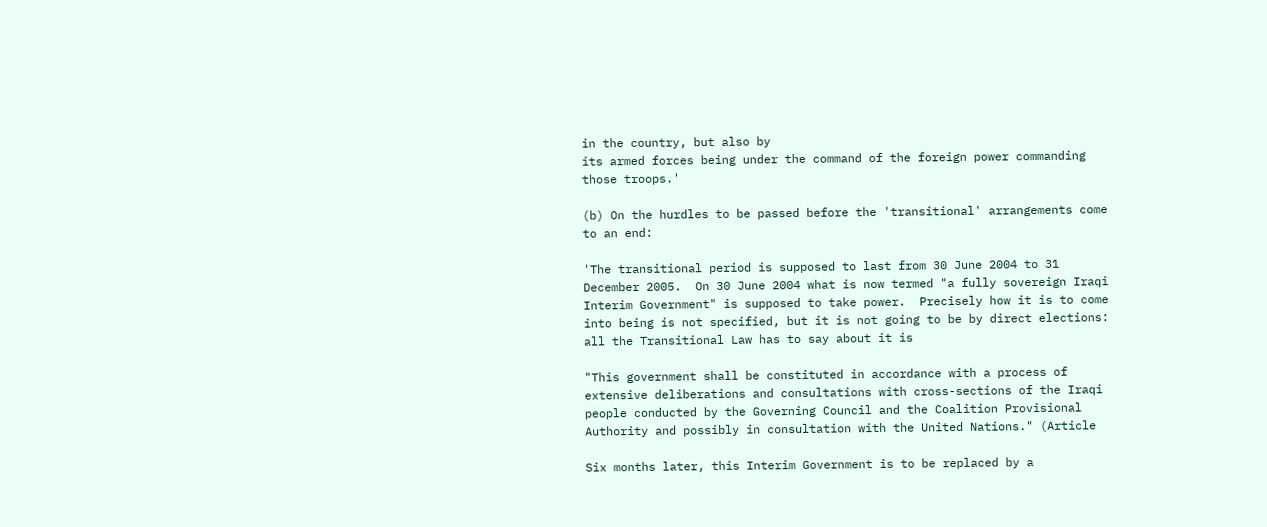in the country, but also by
its armed forces being under the command of the foreign power commanding
those troops.'

(b) On the hurdles to be passed before the 'transitional' arrangements come
to an end:

'The transitional period is supposed to last from 30 June 2004 to 31
December 2005.  On 30 June 2004 what is now termed "a fully sovereign Iraqi
Interim Government" is supposed to take power.  Precisely how it is to come
into being is not specified, but it is not going to be by direct elections:
all the Transitional Law has to say about it is

"This government shall be constituted in accordance with a process of
extensive deliberations and consultations with cross-sections of the Iraqi
people conducted by the Governing Council and the Coalition Provisional
Authority and possibly in consultation with the United Nations." (Article

Six months later, this Interim Government is to be replaced by a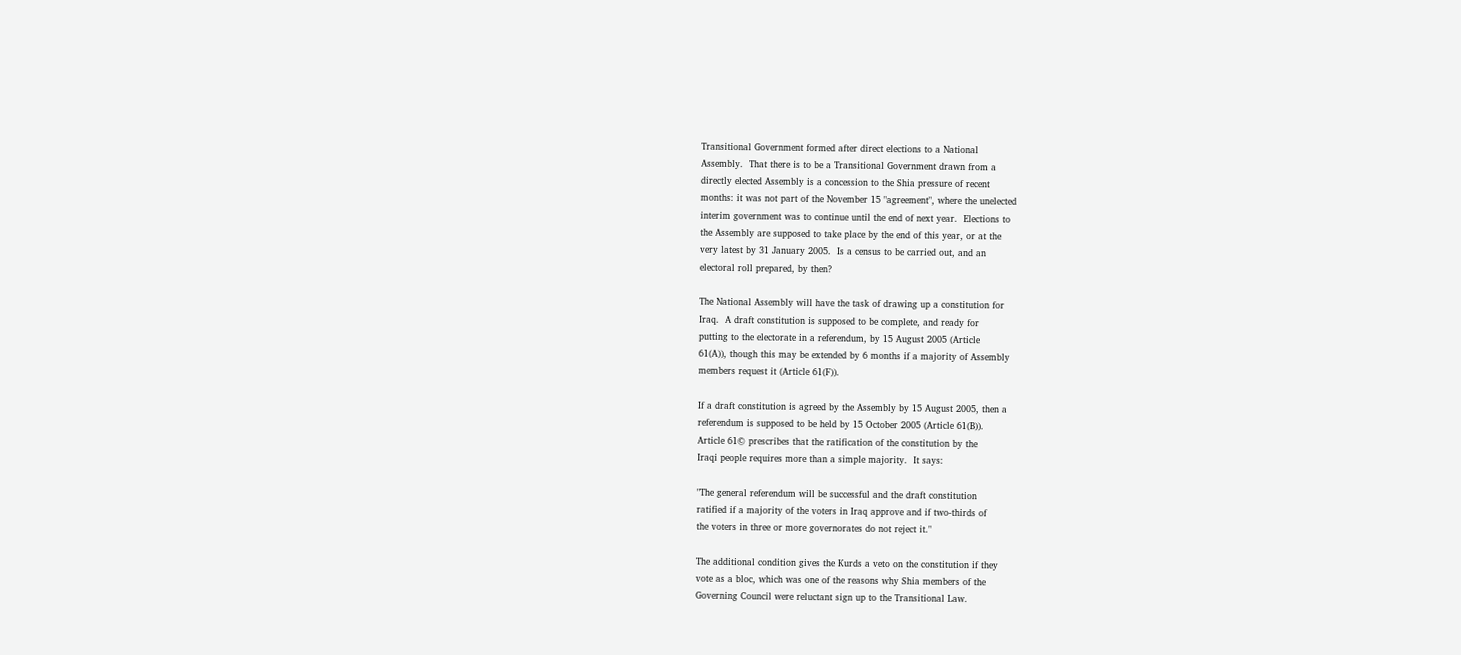Transitional Government formed after direct elections to a National
Assembly.  That there is to be a Transitional Government drawn from a
directly elected Assembly is a concession to the Shia pressure of recent
months: it was not part of the November 15 "agreement", where the unelected
interim government was to continue until the end of next year.  Elections to
the Assembly are supposed to take place by the end of this year, or at the
very latest by 31 January 2005.  Is a census to be carried out, and an
electoral roll prepared, by then?

The National Assembly will have the task of drawing up a constitution for
Iraq.  A draft constitution is supposed to be complete, and ready for
putting to the electorate in a referendum, by 15 August 2005 (Article
61(A)), though this may be extended by 6 months if a majority of Assembly
members request it (Article 61(F)).

If a draft constitution is agreed by the Assembly by 15 August 2005, then a
referendum is supposed to be held by 15 October 2005 (Article 61(B)).
Article 61© prescribes that the ratification of the constitution by the
Iraqi people requires more than a simple majority.  It says:

"The general referendum will be successful and the draft constitution
ratified if a majority of the voters in Iraq approve and if two-thirds of
the voters in three or more governorates do not reject it."

The additional condition gives the Kurds a veto on the constitution if they
vote as a bloc, which was one of the reasons why Shia members of the
Governing Council were reluctant sign up to the Transitional Law.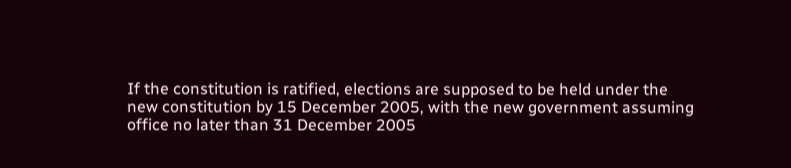If the constitution is ratified, elections are supposed to be held under the
new constitution by 15 December 2005, with the new government assuming
office no later than 31 December 2005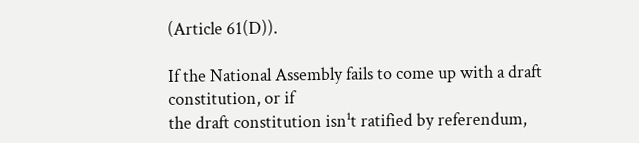(Article 61(D)).

If the National Assembly fails to come up with a draft constitution, or if
the draft constitution isn¹t ratified by referendum,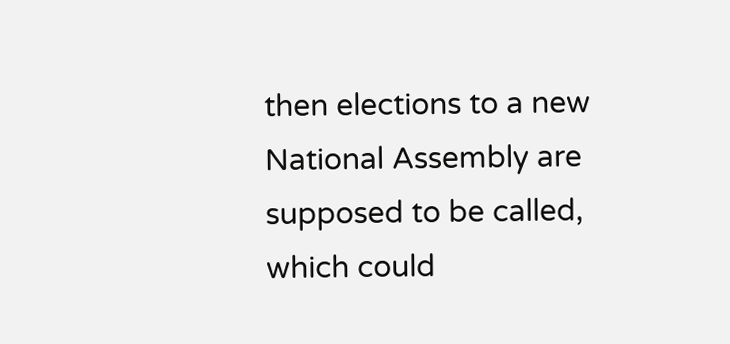then elections to a new
National Assembly are supposed to be called, which could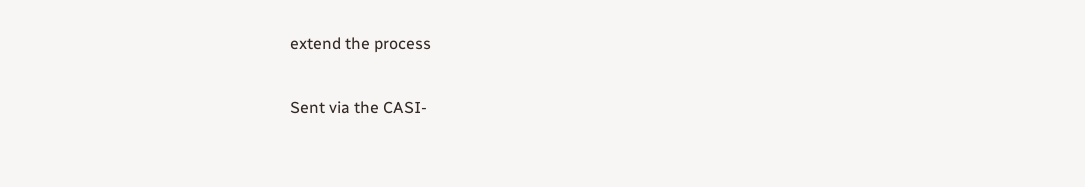extend the process

Sent via the CASI-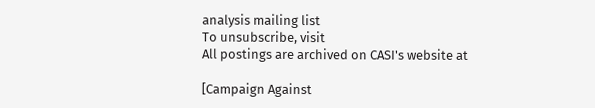analysis mailing list
To unsubscribe, visit
All postings are archived on CASI's website at

[Campaign Against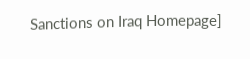Sanctions on Iraq Homepage]